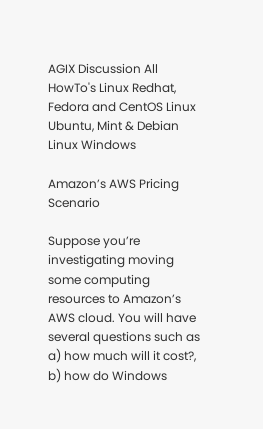AGIX Discussion All HowTo's Linux Redhat, Fedora and CentOS Linux Ubuntu, Mint & Debian Linux Windows

Amazon’s AWS Pricing Scenario

Suppose you’re investigating moving some computing resources to Amazon’s AWS cloud. You will have several questions such as a) how much will it cost?, b) how do Windows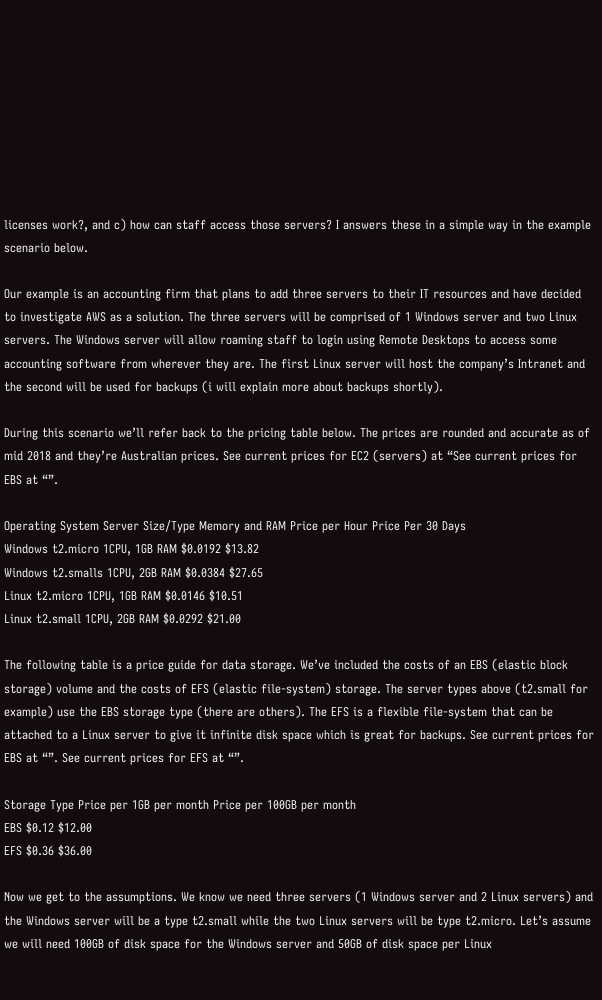licenses work?, and c) how can staff access those servers? I answers these in a simple way in the example scenario below.

Our example is an accounting firm that plans to add three servers to their IT resources and have decided to investigate AWS as a solution. The three servers will be comprised of 1 Windows server and two Linux servers. The Windows server will allow roaming staff to login using Remote Desktops to access some accounting software from wherever they are. The first Linux server will host the company’s Intranet and the second will be used for backups (i will explain more about backups shortly).

During this scenario we’ll refer back to the pricing table below. The prices are rounded and accurate as of mid 2018 and they’re Australian prices. See current prices for EC2 (servers) at “See current prices for EBS at “”.

Operating System Server Size/Type Memory and RAM Price per Hour Price Per 30 Days
Windows t2.micro 1CPU, 1GB RAM $0.0192 $13.82
Windows t2.smalls 1CPU, 2GB RAM $0.0384 $27.65
Linux t2.micro 1CPU, 1GB RAM $0.0146 $10.51
Linux t2.small 1CPU, 2GB RAM $0.0292 $21.00

The following table is a price guide for data storage. We’ve included the costs of an EBS (elastic block storage) volume and the costs of EFS (elastic file-system) storage. The server types above (t2.small for example) use the EBS storage type (there are others). The EFS is a flexible file-system that can be attached to a Linux server to give it infinite disk space which is great for backups. See current prices for EBS at “”. See current prices for EFS at “”.

Storage Type Price per 1GB per month Price per 100GB per month
EBS $0.12 $12.00
EFS $0.36 $36.00

Now we get to the assumptions. We know we need three servers (1 Windows server and 2 Linux servers) and the Windows server will be a type t2.small while the two Linux servers will be type t2.micro. Let’s assume we will need 100GB of disk space for the Windows server and 50GB of disk space per Linux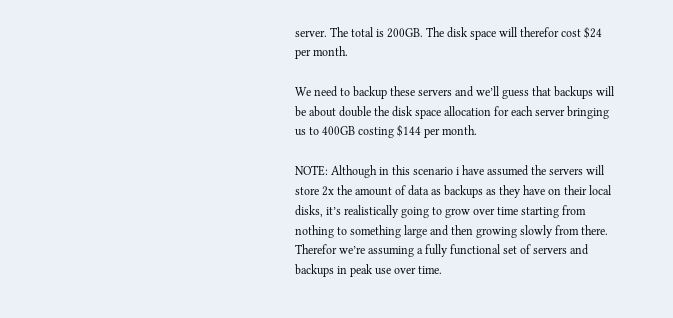server. The total is 200GB. The disk space will therefor cost $24 per month.

We need to backup these servers and we’ll guess that backups will be about double the disk space allocation for each server bringing us to 400GB costing $144 per month.

NOTE: Although in this scenario i have assumed the servers will store 2x the amount of data as backups as they have on their local disks, it’s realistically going to grow over time starting from nothing to something large and then growing slowly from there. Therefor we’re assuming a fully functional set of servers and backups in peak use over time.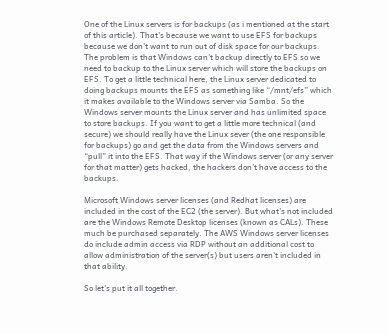One of the Linux servers is for backups (as i mentioned at the start of this article). That’s because we want to use EFS for backups because we don’t want to run out of disk space for our backups. The problem is that Windows can’t backup directly to EFS so we need to backup to the Linux server which will store the backups on EFS. To get a little technical here, the Linux server dedicated to doing backups mounts the EFS as something like “/mnt/efs” which it makes available to the Windows server via Samba. So the Windows server mounts the Linux server and has unlimited space to store backups. If you want to get a little more technical (and secure) we should really have the Linux sever (the one responsible for backups) go and get the data from the Windows servers and “pull” it into the EFS. That way if the Windows server (or any server for that matter) gets hacked, the hackers don’t have access to the backups.

Microsoft Windows server licenses (and Redhat licenses) are included in the cost of the EC2 (the server). But what’s not included are the Windows Remote Desktop licenses (known as CALs). These much be purchased separately. The AWS Windows server licenses do include admin access via RDP without an additional cost to allow administration of the server(s) but users aren’t included in that ability.

So let’s put it all together.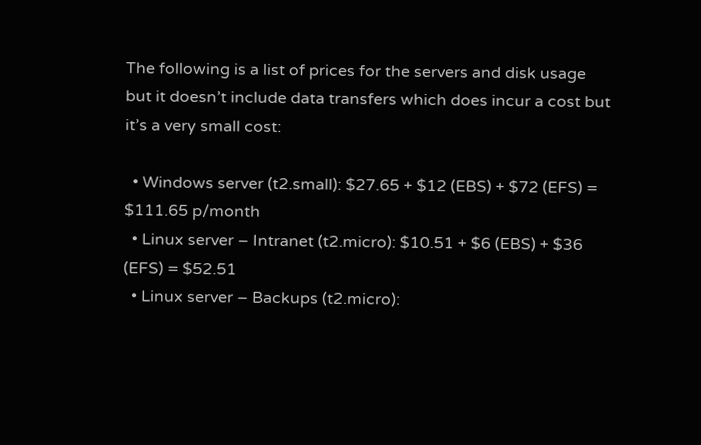The following is a list of prices for the servers and disk usage but it doesn’t include data transfers which does incur a cost but it’s a very small cost:

  • Windows server (t2.small): $27.65 + $12 (EBS) + $72 (EFS) = $111.65 p/month
  • Linux server – Intranet (t2.micro): $10.51 + $6 (EBS) + $36 (EFS) = $52.51
  • Linux server – Backups (t2.micro):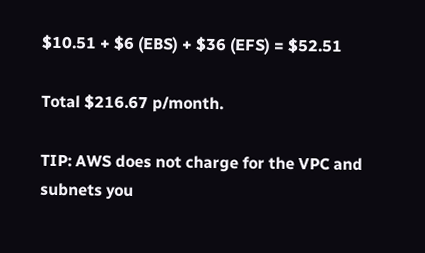$10.51 + $6 (EBS) + $36 (EFS) = $52.51

Total $216.67 p/month.

TIP: AWS does not charge for the VPC and subnets you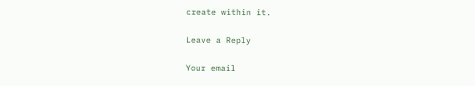create within it.

Leave a Reply

Your email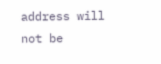address will not be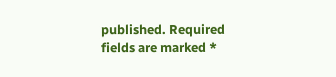published. Required fields are marked *